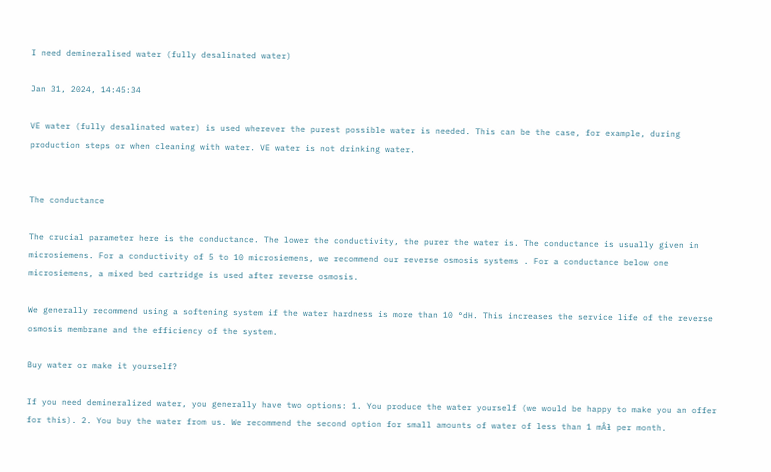I need demineralised water (fully desalinated water)

Jan 31, 2024, 14:45:34

VE water (fully desalinated water) is used wherever the purest possible water is needed. This can be the case, for example, during production steps or when cleaning with water. VE water is not drinking water.


The conductance

The crucial parameter here is the conductance. The lower the conductivity, the purer the water is. The conductance is usually given in microsiemens. For a conductivity of 5 to 10 microsiemens, we recommend our reverse osmosis systems . For a conductance below one microsiemens, a mixed bed cartridge is used after reverse osmosis.

We generally recommend using a softening system if the water hardness is more than 10 °dH. This increases the service life of the reverse osmosis membrane and the efficiency of the system.

Buy water or make it yourself?

If you need demineralized water, you generally have two options: 1. You produce the water yourself (we would be happy to make you an offer for this). 2. You buy the water from us. We recommend the second option for small amounts of water of less than 1 mÂł per month.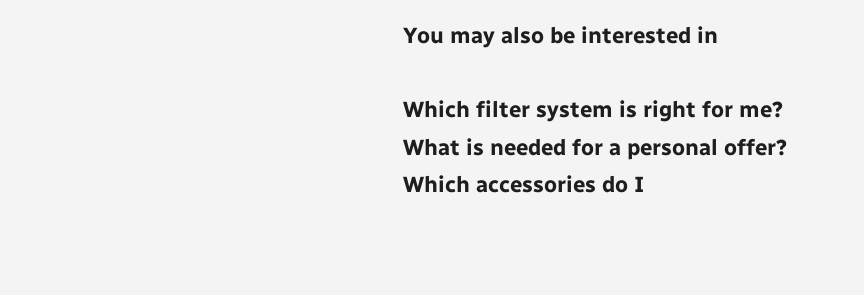You may also be interested in

Which filter system is right for me?
What is needed for a personal offer?
Which accessories do I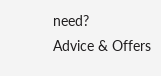need?
Advice & Offers